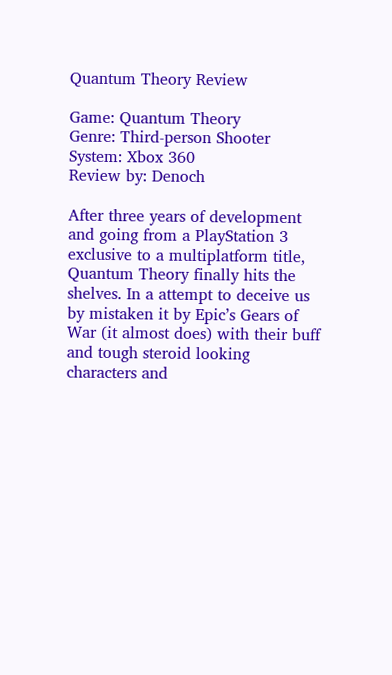Quantum Theory Review

Game: Quantum Theory
Genre: Third-person Shooter
System: Xbox 360
Review by: Denoch

After three years of development and going from a PlayStation 3 exclusive to a multiplatform title, Quantum Theory finally hits the shelves. In a attempt to deceive us by mistaken it by Epic’s Gears of War (it almost does) with their buff and tough steroid looking characters and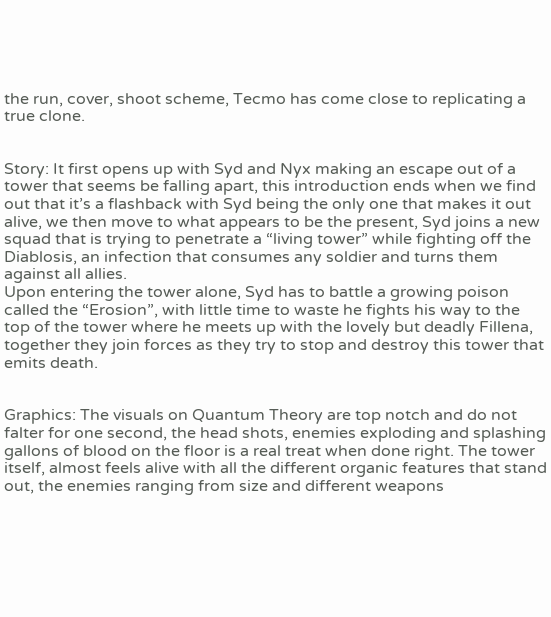the run, cover, shoot scheme, Tecmo has come close to replicating a true clone.


Story: It first opens up with Syd and Nyx making an escape out of a tower that seems be falling apart, this introduction ends when we find out that it’s a flashback with Syd being the only one that makes it out alive, we then move to what appears to be the present, Syd joins a new squad that is trying to penetrate a “living tower” while fighting off the Diablosis, an infection that consumes any soldier and turns them against all allies.
Upon entering the tower alone, Syd has to battle a growing poison called the “Erosion”, with little time to waste he fights his way to the top of the tower where he meets up with the lovely but deadly Fillena, together they join forces as they try to stop and destroy this tower that emits death.


Graphics: The visuals on Quantum Theory are top notch and do not falter for one second, the head shots, enemies exploding and splashing gallons of blood on the floor is a real treat when done right. The tower itself, almost feels alive with all the different organic features that stand out, the enemies ranging from size and different weapons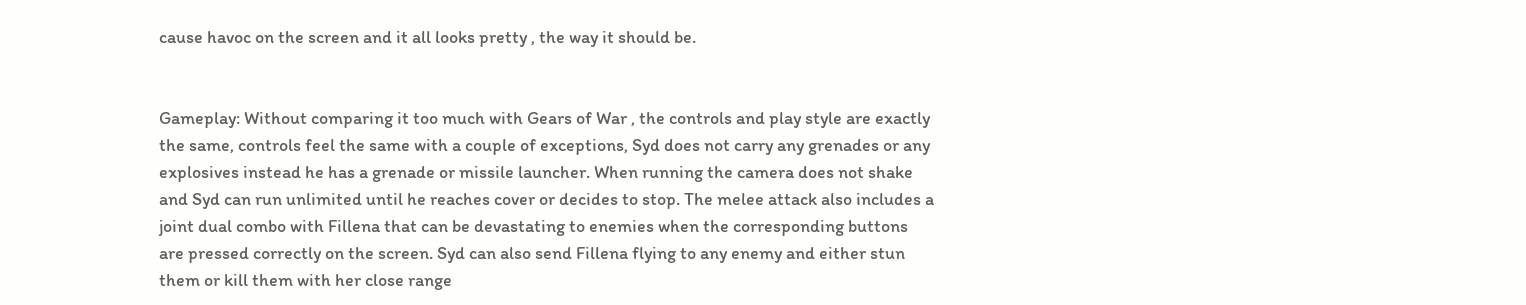cause havoc on the screen and it all looks pretty , the way it should be.


Gameplay: Without comparing it too much with Gears of War , the controls and play style are exactly the same, controls feel the same with a couple of exceptions, Syd does not carry any grenades or any explosives instead he has a grenade or missile launcher. When running the camera does not shake and Syd can run unlimited until he reaches cover or decides to stop. The melee attack also includes a joint dual combo with Fillena that can be devastating to enemies when the corresponding buttons are pressed correctly on the screen. Syd can also send Fillena flying to any enemy and either stun them or kill them with her close range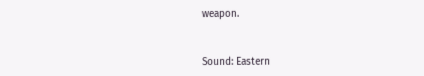weapon.


Sound: Eastern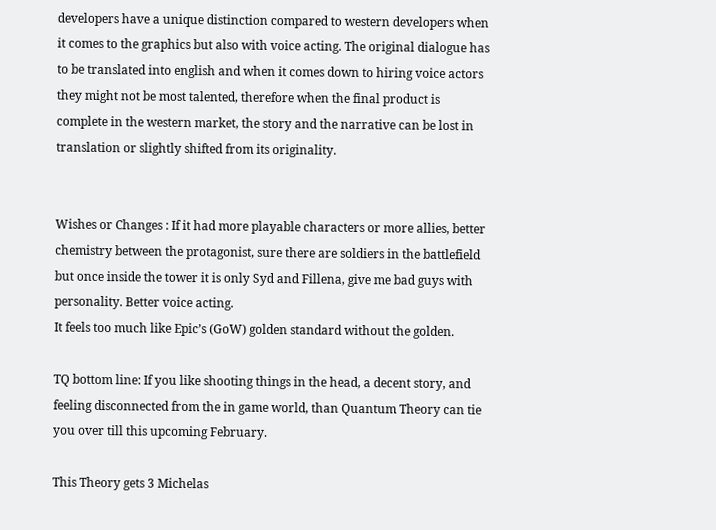developers have a unique distinction compared to western developers when it comes to the graphics but also with voice acting. The original dialogue has to be translated into english and when it comes down to hiring voice actors they might not be most talented, therefore when the final product is complete in the western market, the story and the narrative can be lost in translation or slightly shifted from its originality.


Wishes or Changes : If it had more playable characters or more allies, better chemistry between the protagonist, sure there are soldiers in the battlefield but once inside the tower it is only Syd and Fillena, give me bad guys with personality. Better voice acting.
It feels too much like Epic’s (GoW) golden standard without the golden.

TQ bottom line: If you like shooting things in the head, a decent story, and feeling disconnected from the in game world, than Quantum Theory can tie you over till this upcoming February.

This Theory gets 3 Michelas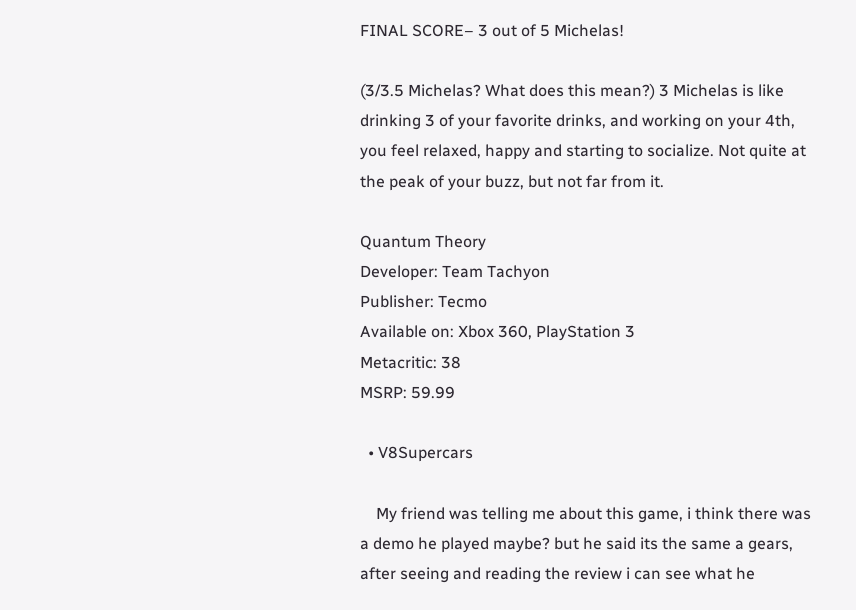FINAL SCORE– 3 out of 5 Michelas!

(3/3.5 Michelas? What does this mean?) 3 Michelas is like drinking 3 of your favorite drinks, and working on your 4th, you feel relaxed, happy and starting to socialize. Not quite at the peak of your buzz, but not far from it.

Quantum Theory
Developer: Team Tachyon
Publisher: Tecmo
Available on: Xbox 360, PlayStation 3
Metacritic: 38
MSRP: 59.99

  • V8Supercars

    My friend was telling me about this game, i think there was a demo he played maybe? but he said its the same a gears, after seeing and reading the review i can see what he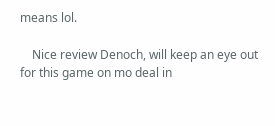means lol.

    Nice review Denoch, will keep an eye out for this game on mo deal in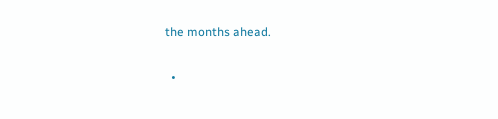the months ahead.

  •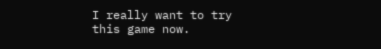I really want to try this game now.